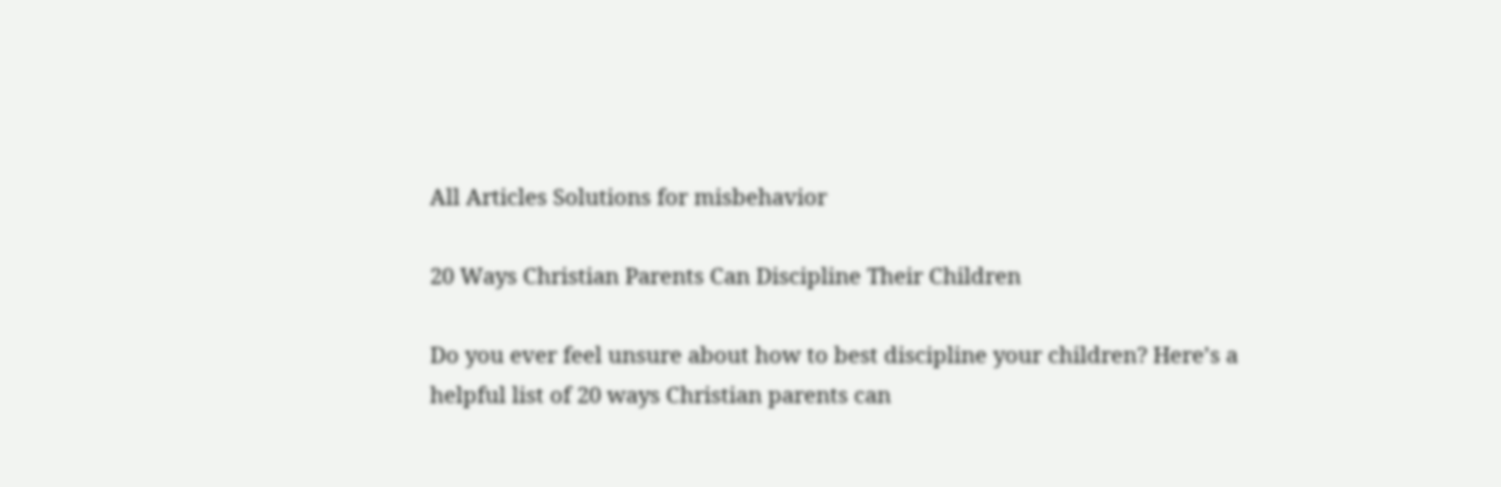All Articles Solutions for misbehavior

20 Ways Christian Parents Can Discipline Their Children

Do you ever feel unsure about how to best discipline your children? Here’s a helpful list of 20 ways Christian parents can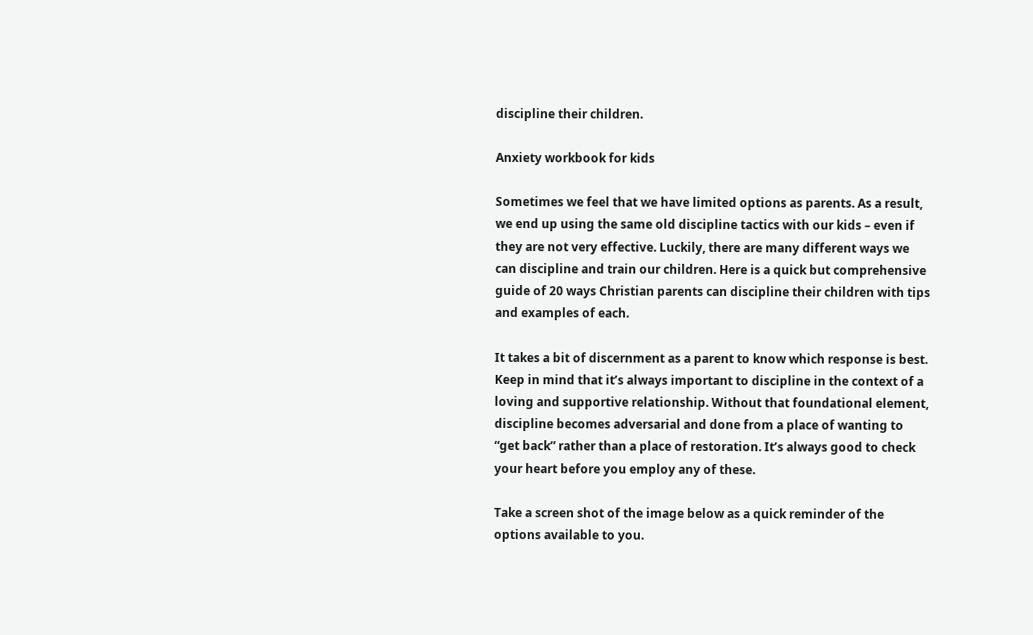discipline their children.

Anxiety workbook for kids

Sometimes we feel that we have limited options as parents. As a result, we end up using the same old discipline tactics with our kids – even if they are not very effective. Luckily, there are many different ways we can discipline and train our children. Here is a quick but comprehensive guide of 20 ways Christian parents can discipline their children with tips and examples of each.

It takes a bit of discernment as a parent to know which response is best. Keep in mind that it’s always important to discipline in the context of a loving and supportive relationship. Without that foundational element, discipline becomes adversarial and done from a place of wanting to “get back” rather than a place of restoration. It’s always good to check your heart before you employ any of these.

Take a screen shot of the image below as a quick reminder of the options available to you.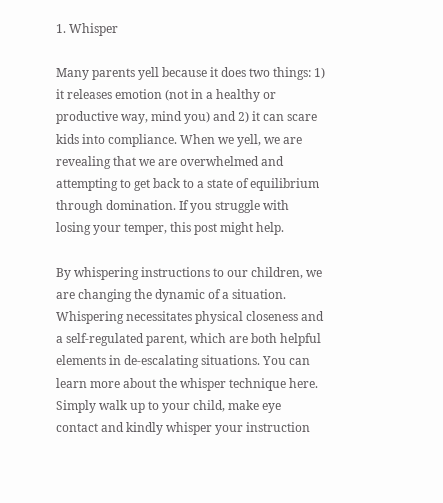1. Whisper

Many parents yell because it does two things: 1) it releases emotion (not in a healthy or productive way, mind you) and 2) it can scare kids into compliance. When we yell, we are revealing that we are overwhelmed and attempting to get back to a state of equilibrium through domination. If you struggle with losing your temper, this post might help.

By whispering instructions to our children, we are changing the dynamic of a situation. Whispering necessitates physical closeness and a self-regulated parent, which are both helpful elements in de-escalating situations. You can learn more about the whisper technique here. Simply walk up to your child, make eye contact and kindly whisper your instruction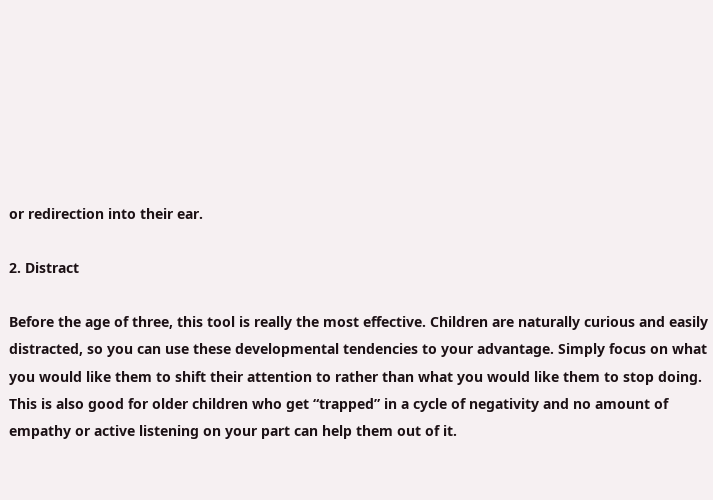or redirection into their ear.

2. Distract

Before the age of three, this tool is really the most effective. Children are naturally curious and easily distracted, so you can use these developmental tendencies to your advantage. Simply focus on what you would like them to shift their attention to rather than what you would like them to stop doing. This is also good for older children who get “trapped” in a cycle of negativity and no amount of empathy or active listening on your part can help them out of it.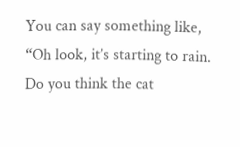You can say something like, “Oh look, it’s starting to rain. Do you think the cat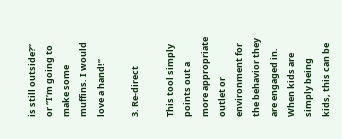is still outside?” or “I’m going to make some muffins. I would love a hand!”

3. Re-direct

This tool simply points out a more appropriate outlet or environment for the behavior they are engaged in. When kids are simply being kids, this can be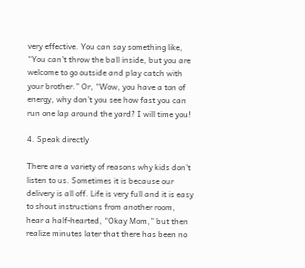very effective. You can say something like, “You can’t throw the ball inside, but you are welcome to go outside and play catch with your brother.” Or, “Wow, you have a ton of energy, why don’t you see how fast you can run one lap around the yard? I will time you!

4. Speak directly

There are a variety of reasons why kids don’t listen to us. Sometimes it is because our delivery is all off. Life is very full and it is easy to shout instructions from another room, hear a half-hearted, “Okay Mom,” but then realize minutes later that there has been no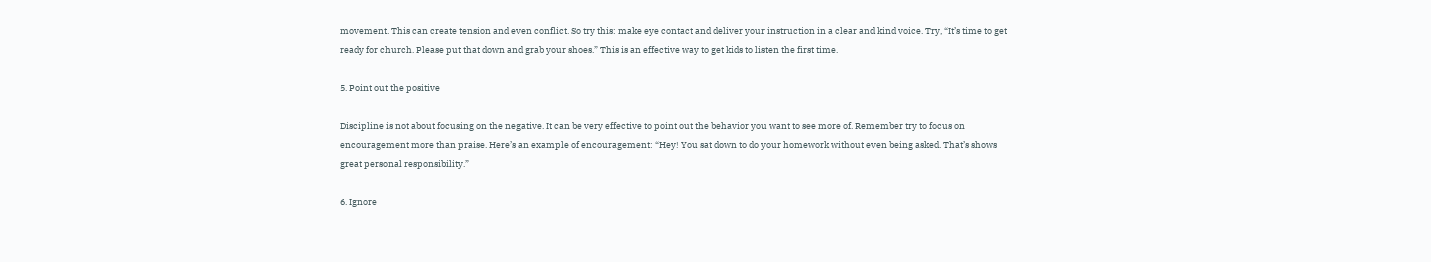movement. This can create tension and even conflict. So try this: make eye contact and deliver your instruction in a clear and kind voice. Try, “It’s time to get ready for church. Please put that down and grab your shoes.” This is an effective way to get kids to listen the first time.

5. Point out the positive

Discipline is not about focusing on the negative. It can be very effective to point out the behavior you want to see more of. Remember try to focus on encouragement more than praise. Here’s an example of encouragement: “Hey! You sat down to do your homework without even being asked. That’s shows great personal responsibility.”

6. Ignore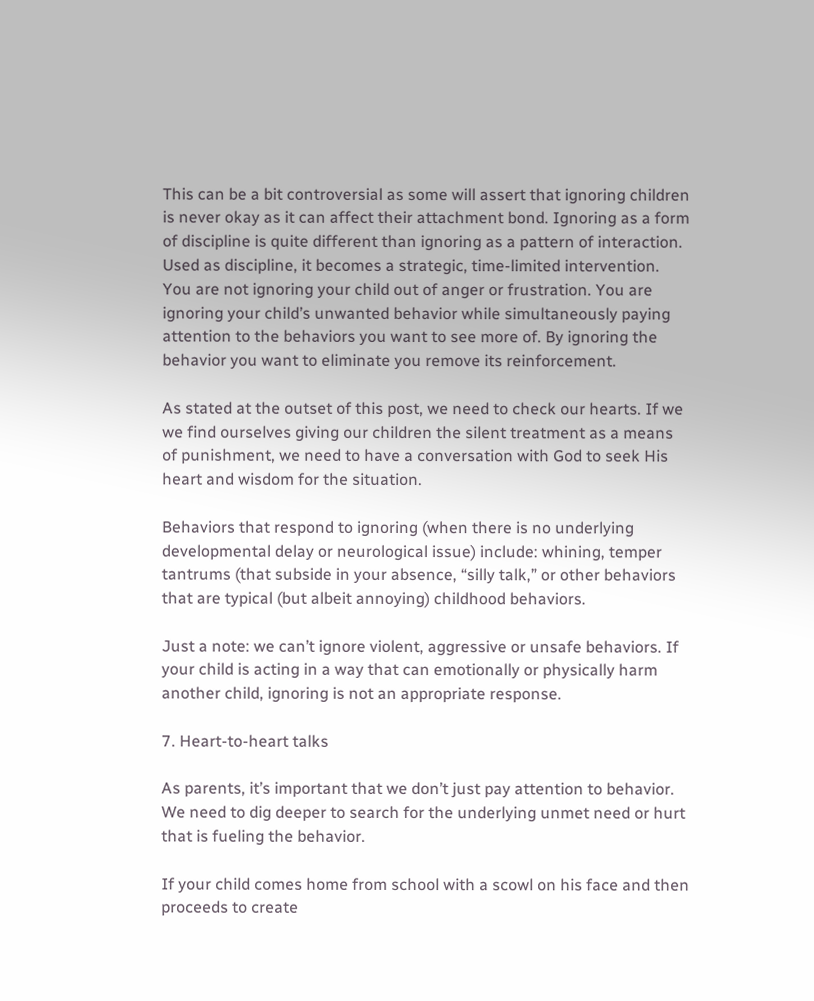This can be a bit controversial as some will assert that ignoring children is never okay as it can affect their attachment bond. Ignoring as a form of discipline is quite different than ignoring as a pattern of interaction. Used as discipline, it becomes a strategic, time-limited intervention. You are not ignoring your child out of anger or frustration. You are ignoring your child’s unwanted behavior while simultaneously paying attention to the behaviors you want to see more of. By ignoring the behavior you want to eliminate you remove its reinforcement.

As stated at the outset of this post, we need to check our hearts. If we we find ourselves giving our children the silent treatment as a means of punishment, we need to have a conversation with God to seek His heart and wisdom for the situation.

Behaviors that respond to ignoring (when there is no underlying developmental delay or neurological issue) include: whining, temper tantrums (that subside in your absence, “silly talk,” or other behaviors that are typical (but albeit annoying) childhood behaviors.

Just a note: we can’t ignore violent, aggressive or unsafe behaviors. If your child is acting in a way that can emotionally or physically harm another child, ignoring is not an appropriate response.

7. Heart-to-heart talks

As parents, it’s important that we don’t just pay attention to behavior. We need to dig deeper to search for the underlying unmet need or hurt that is fueling the behavior.

If your child comes home from school with a scowl on his face and then proceeds to create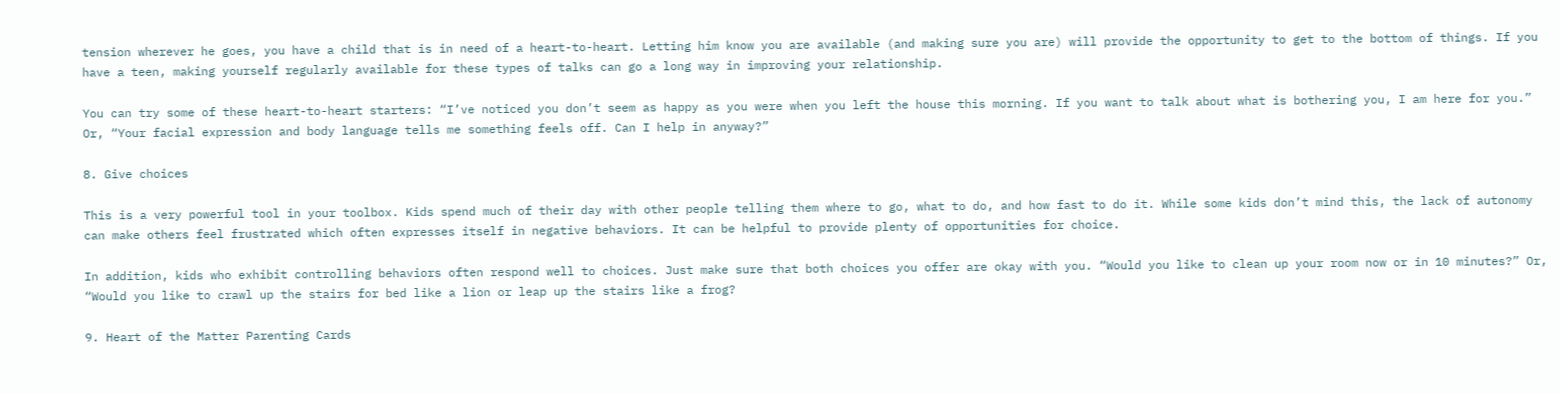tension wherever he goes, you have a child that is in need of a heart-to-heart. Letting him know you are available (and making sure you are) will provide the opportunity to get to the bottom of things. If you have a teen, making yourself regularly available for these types of talks can go a long way in improving your relationship.

You can try some of these heart-to-heart starters: “I’ve noticed you don’t seem as happy as you were when you left the house this morning. If you want to talk about what is bothering you, I am here for you.” Or, “Your facial expression and body language tells me something feels off. Can I help in anyway?”

8. Give choices

This is a very powerful tool in your toolbox. Kids spend much of their day with other people telling them where to go, what to do, and how fast to do it. While some kids don’t mind this, the lack of autonomy can make others feel frustrated which often expresses itself in negative behaviors. It can be helpful to provide plenty of opportunities for choice.

In addition, kids who exhibit controlling behaviors often respond well to choices. Just make sure that both choices you offer are okay with you. “Would you like to clean up your room now or in 10 minutes?” Or, “Would you like to crawl up the stairs for bed like a lion or leap up the stairs like a frog?

9. Heart of the Matter Parenting Cards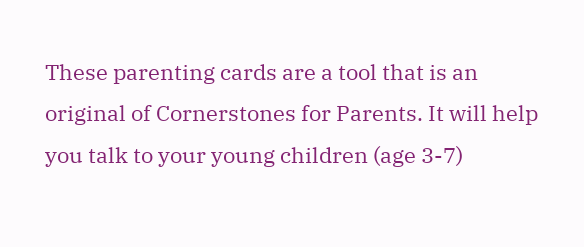These parenting cards are a tool that is an original of Cornerstones for Parents. It will help you talk to your young children (age 3-7)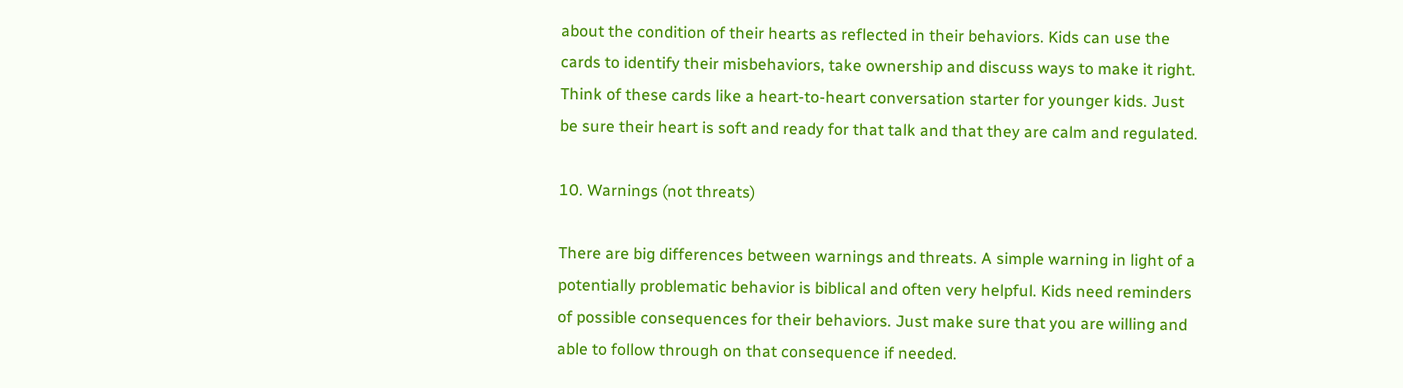about the condition of their hearts as reflected in their behaviors. Kids can use the cards to identify their misbehaviors, take ownership and discuss ways to make it right. Think of these cards like a heart-to-heart conversation starter for younger kids. Just be sure their heart is soft and ready for that talk and that they are calm and regulated.

10. Warnings (not threats)

There are big differences between warnings and threats. A simple warning in light of a potentially problematic behavior is biblical and often very helpful. Kids need reminders of possible consequences for their behaviors. Just make sure that you are willing and able to follow through on that consequence if needed.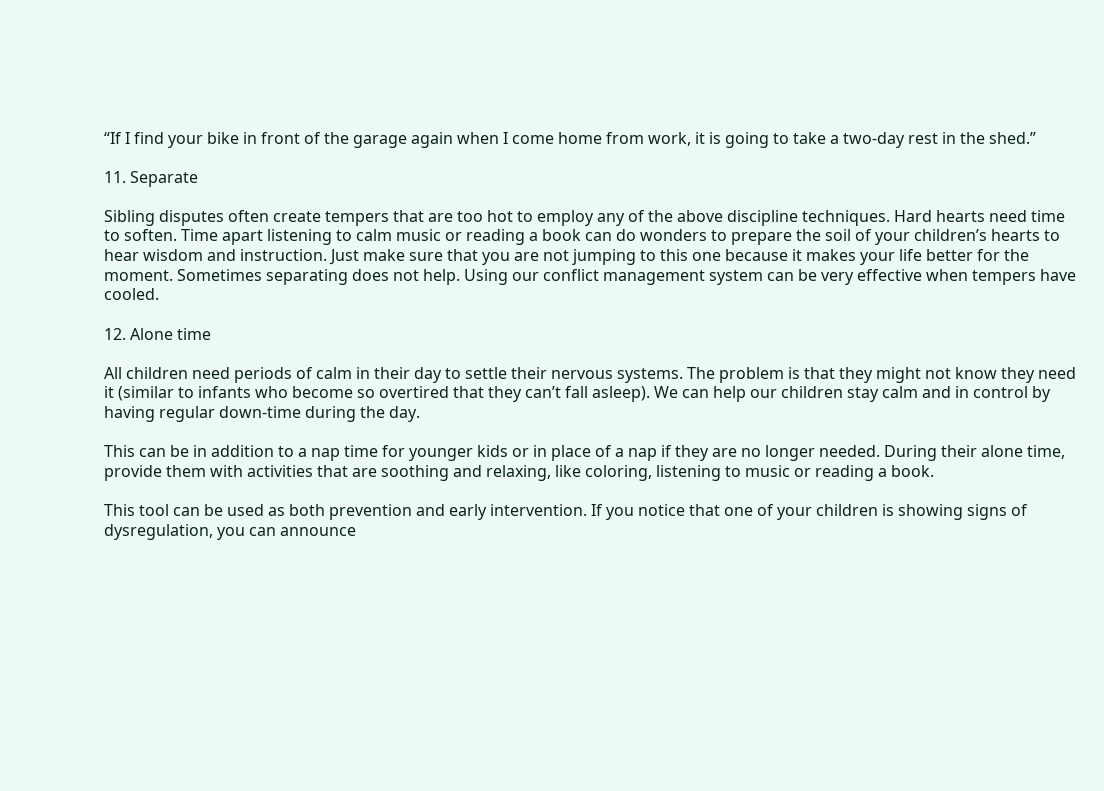“If I find your bike in front of the garage again when I come home from work, it is going to take a two-day rest in the shed.”

11. Separate

Sibling disputes often create tempers that are too hot to employ any of the above discipline techniques. Hard hearts need time to soften. Time apart listening to calm music or reading a book can do wonders to prepare the soil of your children’s hearts to hear wisdom and instruction. Just make sure that you are not jumping to this one because it makes your life better for the moment. Sometimes separating does not help. Using our conflict management system can be very effective when tempers have cooled.

12. Alone time

All children need periods of calm in their day to settle their nervous systems. The problem is that they might not know they need it (similar to infants who become so overtired that they can’t fall asleep). We can help our children stay calm and in control by having regular down-time during the day.

This can be in addition to a nap time for younger kids or in place of a nap if they are no longer needed. During their alone time, provide them with activities that are soothing and relaxing, like coloring, listening to music or reading a book.

This tool can be used as both prevention and early intervention. If you notice that one of your children is showing signs of dysregulation, you can announce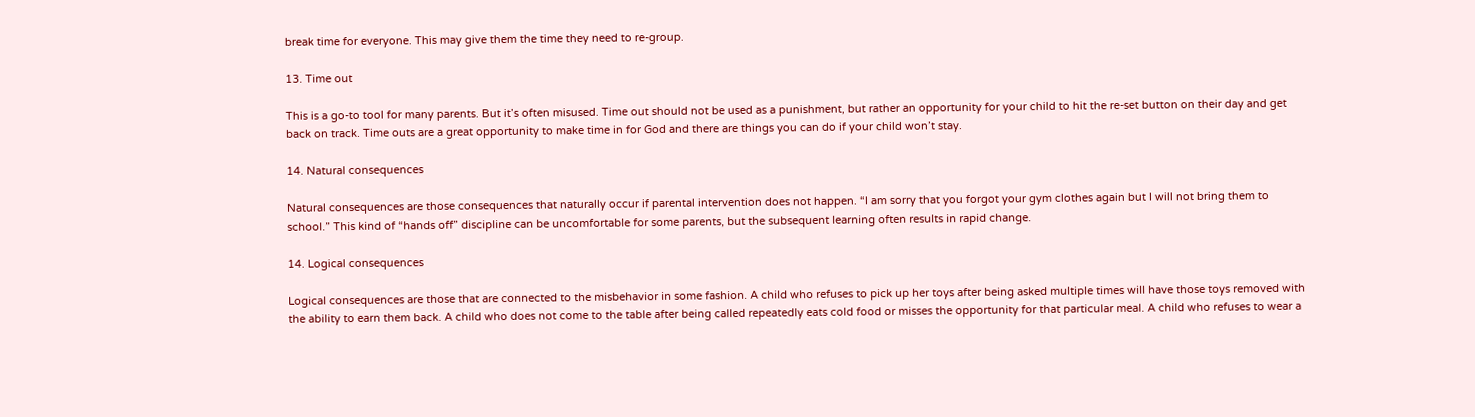break time for everyone. This may give them the time they need to re-group.

13. Time out

This is a go-to tool for many parents. But it’s often misused. Time out should not be used as a punishment, but rather an opportunity for your child to hit the re-set button on their day and get back on track. Time outs are a great opportunity to make time in for God and there are things you can do if your child won’t stay.

14. Natural consequences

Natural consequences are those consequences that naturally occur if parental intervention does not happen. “I am sorry that you forgot your gym clothes again but I will not bring them to school.” This kind of “hands off” discipline can be uncomfortable for some parents, but the subsequent learning often results in rapid change.

14. Logical consequences

Logical consequences are those that are connected to the misbehavior in some fashion. A child who refuses to pick up her toys after being asked multiple times will have those toys removed with the ability to earn them back. A child who does not come to the table after being called repeatedly eats cold food or misses the opportunity for that particular meal. A child who refuses to wear a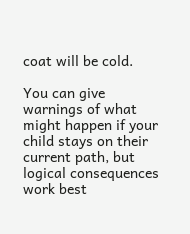coat will be cold.

You can give warnings of what might happen if your child stays on their current path, but logical consequences work best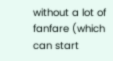without a lot of fanfare (which can start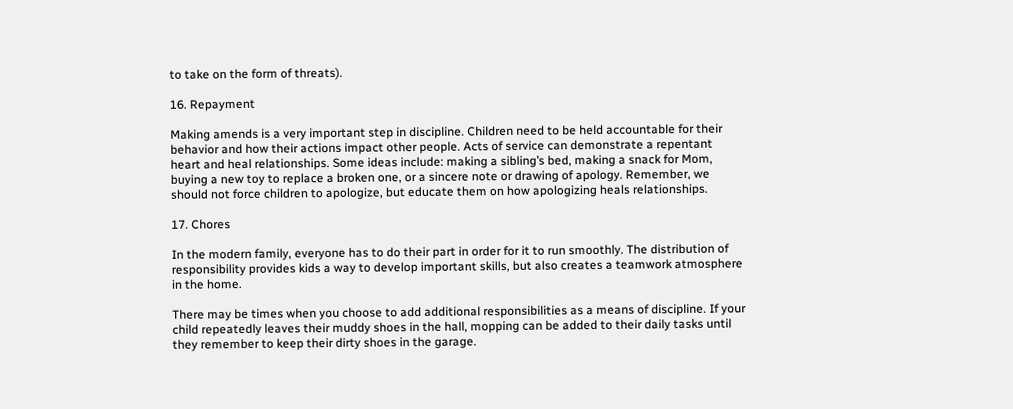to take on the form of threats).

16. Repayment

Making amends is a very important step in discipline. Children need to be held accountable for their behavior and how their actions impact other people. Acts of service can demonstrate a repentant heart and heal relationships. Some ideas include: making a sibling’s bed, making a snack for Mom, buying a new toy to replace a broken one, or a sincere note or drawing of apology. Remember, we should not force children to apologize, but educate them on how apologizing heals relationships.

17. Chores

In the modern family, everyone has to do their part in order for it to run smoothly. The distribution of responsibility provides kids a way to develop important skills, but also creates a teamwork atmosphere in the home.

There may be times when you choose to add additional responsibilities as a means of discipline. If your child repeatedly leaves their muddy shoes in the hall, mopping can be added to their daily tasks until they remember to keep their dirty shoes in the garage.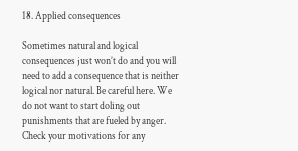18. Applied consequences

Sometimes natural and logical consequences just won’t do and you will need to add a consequence that is neither logical nor natural. Be careful here. We do not want to start doling out punishments that are fueled by anger. Check your motivations for any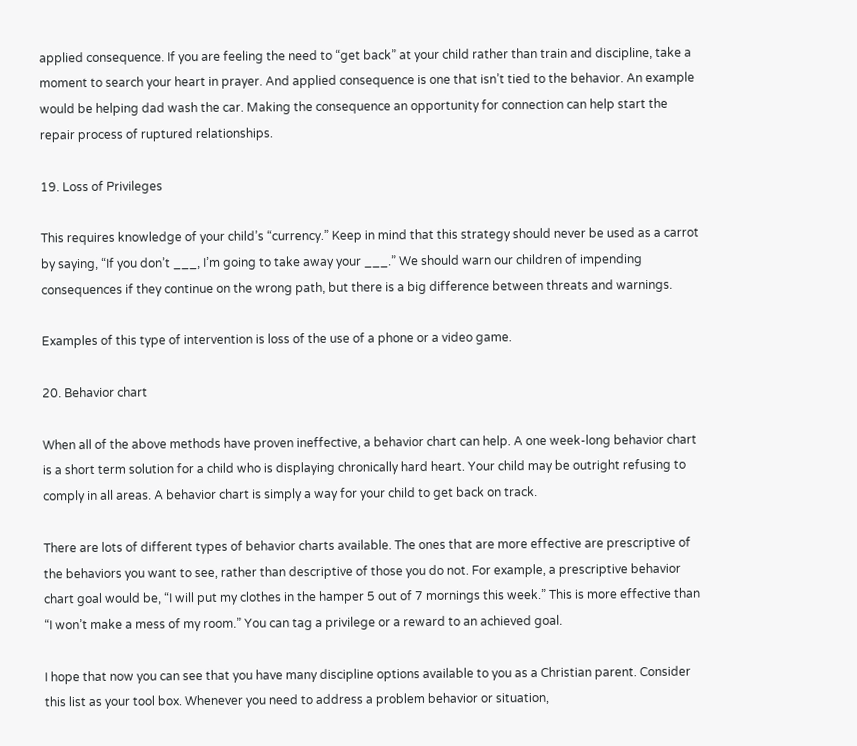applied consequence. If you are feeling the need to “get back” at your child rather than train and discipline, take a moment to search your heart in prayer. And applied consequence is one that isn’t tied to the behavior. An example would be helping dad wash the car. Making the consequence an opportunity for connection can help start the repair process of ruptured relationships.

19. Loss of Privileges

This requires knowledge of your child’s “currency.” Keep in mind that this strategy should never be used as a carrot by saying, “If you don’t ___, I’m going to take away your ___.” We should warn our children of impending consequences if they continue on the wrong path, but there is a big difference between threats and warnings.

Examples of this type of intervention is loss of the use of a phone or a video game.

20. Behavior chart

When all of the above methods have proven ineffective, a behavior chart can help. A one week-long behavior chart is a short term solution for a child who is displaying chronically hard heart. Your child may be outright refusing to comply in all areas. A behavior chart is simply a way for your child to get back on track.

There are lots of different types of behavior charts available. The ones that are more effective are prescriptive of the behaviors you want to see, rather than descriptive of those you do not. For example, a prescriptive behavior chart goal would be, “I will put my clothes in the hamper 5 out of 7 mornings this week.” This is more effective than “I won’t make a mess of my room.” You can tag a privilege or a reward to an achieved goal.

I hope that now you can see that you have many discipline options available to you as a Christian parent. Consider this list as your tool box. Whenever you need to address a problem behavior or situation,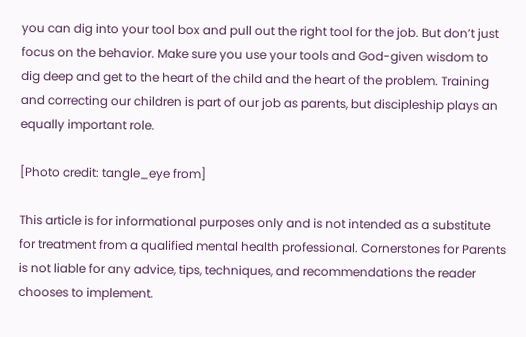you can dig into your tool box and pull out the right tool for the job. But don’t just focus on the behavior. Make sure you use your tools and God-given wisdom to dig deep and get to the heart of the child and the heart of the problem. Training and correcting our children is part of our job as parents, but discipleship plays an equally important role.

[Photo credit: tangle_eye from]

This article is for informational purposes only and is not intended as a substitute for treatment from a qualified mental health professional. Cornerstones for Parents is not liable for any advice, tips, techniques, and recommendations the reader chooses to implement.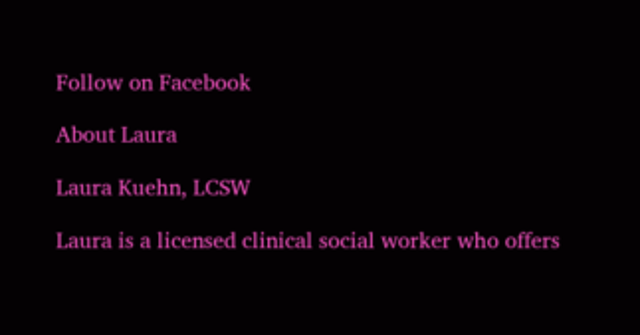Follow on Facebook

About Laura

Laura Kuehn, LCSW

Laura is a licensed clinical social worker who offers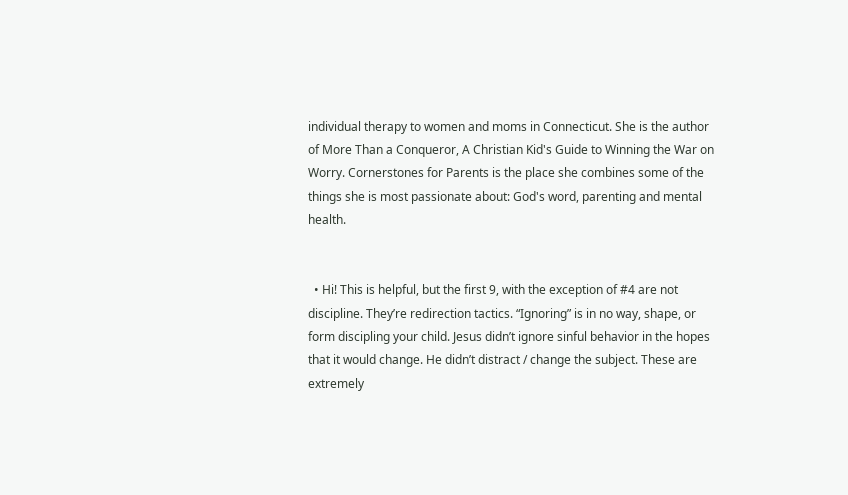individual therapy to women and moms in Connecticut. She is the author of More Than a Conqueror, A Christian Kid's Guide to Winning the War on Worry. Cornerstones for Parents is the place she combines some of the things she is most passionate about: God's word, parenting and mental health.


  • Hi! This is helpful, but the first 9, with the exception of #4 are not discipline. They’re redirection tactics. “Ignoring” is in no way, shape, or form discipling your child. Jesus didn’t ignore sinful behavior in the hopes that it would change. He didn’t distract / change the subject. These are extremely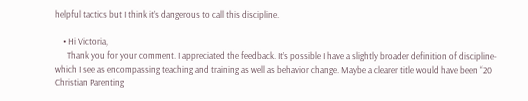helpful tactics but I think it’s dangerous to call this discipline.

    • Hi Victoria,
      Thank you for your comment. I appreciated the feedback. It’s possible I have a slightly broader definition of discipline- which I see as encompassing teaching and training as well as behavior change. Maybe a clearer title would have been “20 Christian Parenting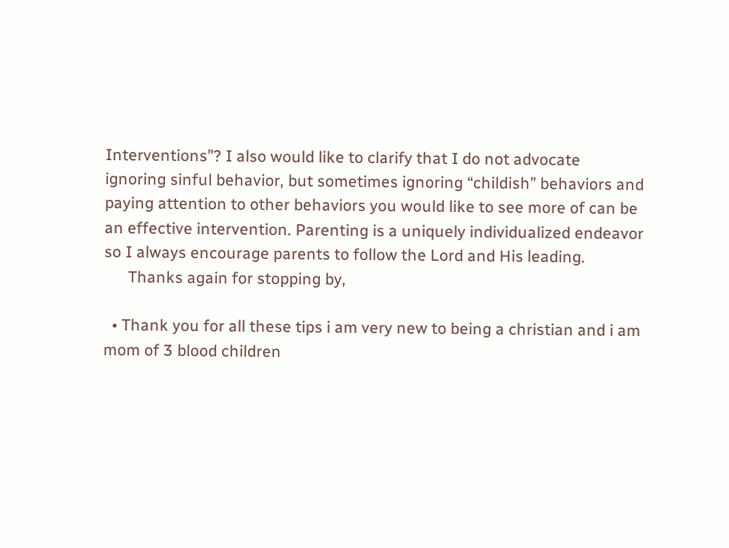Interventions”? I also would like to clarify that I do not advocate ignoring sinful behavior, but sometimes ignoring “childish” behaviors and paying attention to other behaviors you would like to see more of can be an effective intervention. Parenting is a uniquely individualized endeavor so I always encourage parents to follow the Lord and His leading.
      Thanks again for stopping by,

  • Thank you for all these tips i am very new to being a christian and i am mom of 3 blood children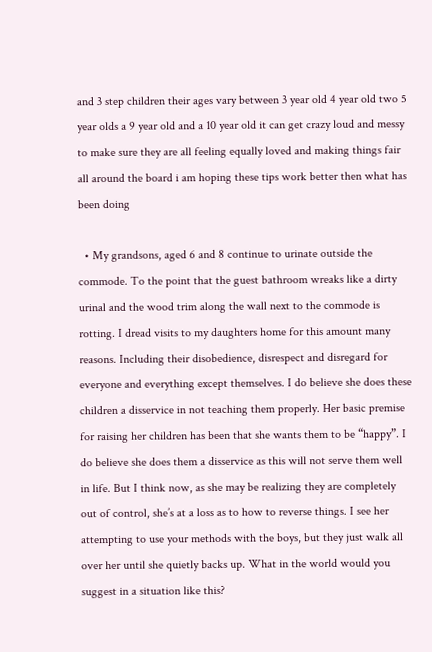and 3 step children their ages vary between 3 year old 4 year old two 5 year olds a 9 year old and a 10 year old it can get crazy loud and messy to make sure they are all feeling equally loved and making things fair all around the board i am hoping these tips work better then what has been doing

  • My grandsons, aged 6 and 8 continue to urinate outside the commode. To the point that the guest bathroom wreaks like a dirty urinal and the wood trim along the wall next to the commode is rotting. I dread visits to my daughters home for this amount many reasons. Including their disobedience, disrespect and disregard for everyone and everything except themselves. I do believe she does these children a disservice in not teaching them properly. Her basic premise for raising her children has been that she wants them to be “happy”. I do believe she does them a disservice as this will not serve them well in life. But I think now, as she may be realizing they are completely out of control, she’s at a loss as to how to reverse things. I see her attempting to use your methods with the boys, but they just walk all over her until she quietly backs up. What in the world would you suggest in a situation like this?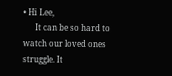• Hi Lee,
      It can be so hard to watch our loved ones struggle. It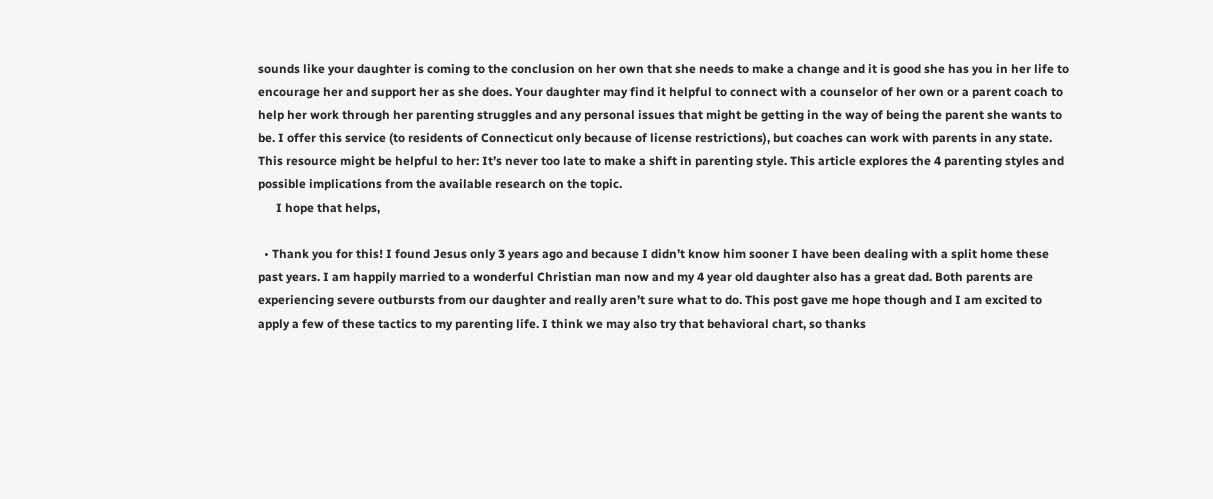sounds like your daughter is coming to the conclusion on her own that she needs to make a change and it is good she has you in her life to encourage her and support her as she does. Your daughter may find it helpful to connect with a counselor of her own or a parent coach to help her work through her parenting struggles and any personal issues that might be getting in the way of being the parent she wants to be. I offer this service (to residents of Connecticut only because of license restrictions), but coaches can work with parents in any state. This resource might be helpful to her: It’s never too late to make a shift in parenting style. This article explores the 4 parenting styles and possible implications from the available research on the topic.
      I hope that helps,

  • Thank you for this! I found Jesus only 3 years ago and because I didn’t know him sooner I have been dealing with a split home these past years. I am happily married to a wonderful Christian man now and my 4 year old daughter also has a great dad. Both parents are experiencing severe outbursts from our daughter and really aren’t sure what to do. This post gave me hope though and I am excited to apply a few of these tactics to my parenting life. I think we may also try that behavioral chart, so thanks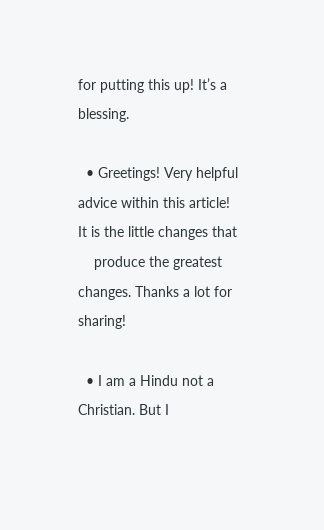for putting this up! It’s a blessing.

  • Greetings! Very helpful advice within this article! It is the little changes that
    produce the greatest changes. Thanks a lot for sharing!

  • I am a Hindu not a Christian. But I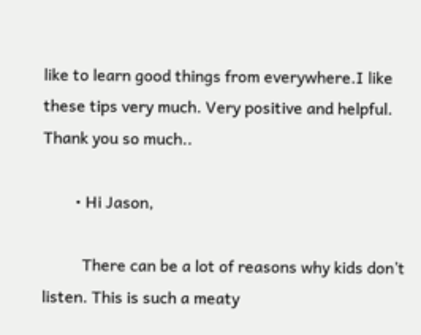like to learn good things from everywhere.I like these tips very much. Very positive and helpful. Thank you so much..

        • Hi Jason,

          There can be a lot of reasons why kids don’t listen. This is such a meaty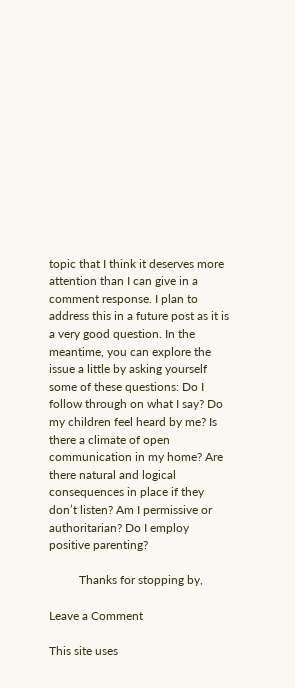topic that I think it deserves more attention than I can give in a comment response. I plan to address this in a future post as it is a very good question. In the meantime, you can explore the issue a little by asking yourself some of these questions: Do I follow through on what I say? Do my children feel heard by me? Is there a climate of open communication in my home? Are there natural and logical consequences in place if they don’t listen? Am I permissive or authoritarian? Do I employ positive parenting?

          Thanks for stopping by,

Leave a Comment

This site uses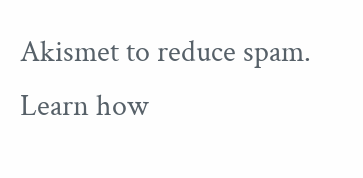Akismet to reduce spam. Learn how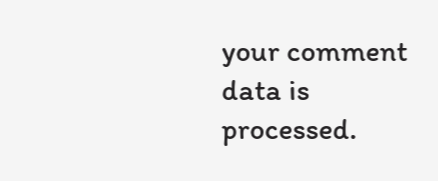your comment data is processed.